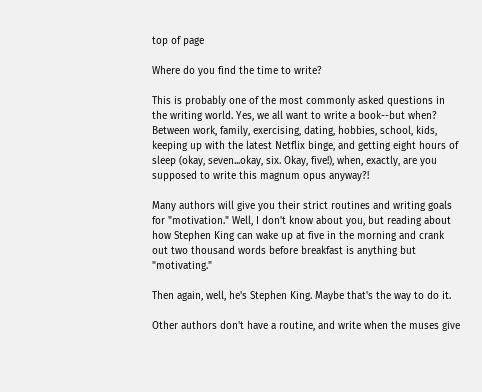top of page

Where do you find the time to write?

This is probably one of the most commonly asked questions in the writing world. Yes, we all want to write a book--but when? Between work, family, exercising, dating, hobbies, school, kids, keeping up with the latest Netflix binge, and getting eight hours of sleep (okay, seven...okay, six. Okay, five!), when, exactly, are you supposed to write this magnum opus anyway?!

Many authors will give you their strict routines and writing goals for "motivation." Well, I don't know about you, but reading about how Stephen King can wake up at five in the morning and crank out two thousand words before breakfast is anything but "motivating."

Then again, well, he's Stephen King. Maybe that's the way to do it.

Other authors don't have a routine, and write when the muses give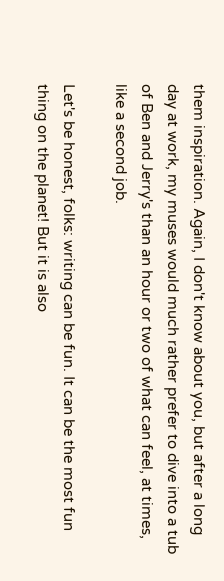them inspiration. Again, I don't know about you, but after a long day at work, my muses would much rather prefer to dive into a tub of Ben and Jerry's than an hour or two of what can feel, at times, like a second job.

Let's be honest, folks: writing can be fun. It can be the most fun thing on the planet! But it is also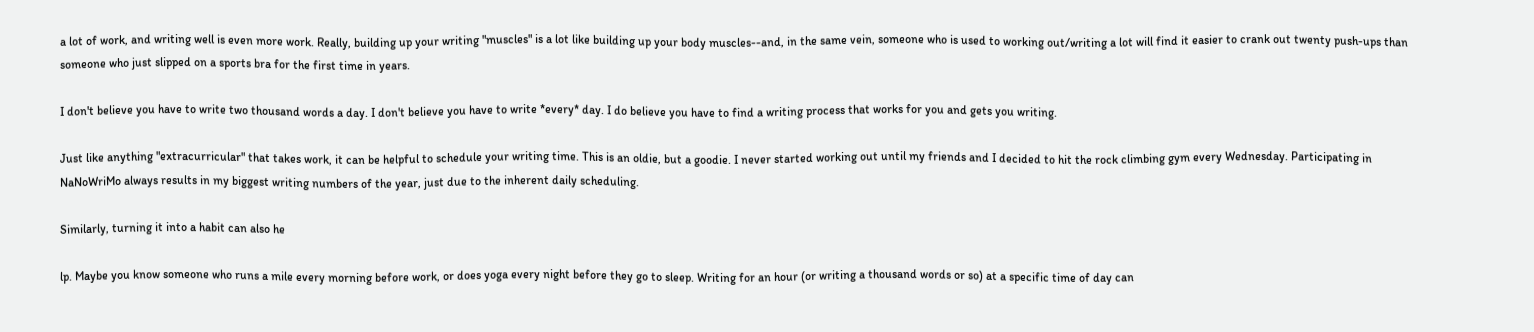a lot of work, and writing well is even more work. Really, building up your writing "muscles" is a lot like building up your body muscles--and, in the same vein, someone who is used to working out/writing a lot will find it easier to crank out twenty push-ups than someone who just slipped on a sports bra for the first time in years.

I don't believe you have to write two thousand words a day. I don't believe you have to write *every* day. I do believe you have to find a writing process that works for you and gets you writing.

Just like anything "extracurricular" that takes work, it can be helpful to schedule your writing time. This is an oldie, but a goodie. I never started working out until my friends and I decided to hit the rock climbing gym every Wednesday. Participating in NaNoWriMo always results in my biggest writing numbers of the year, just due to the inherent daily scheduling.

Similarly, turning it into a habit can also he

lp. Maybe you know someone who runs a mile every morning before work, or does yoga every night before they go to sleep. Writing for an hour (or writing a thousand words or so) at a specific time of day can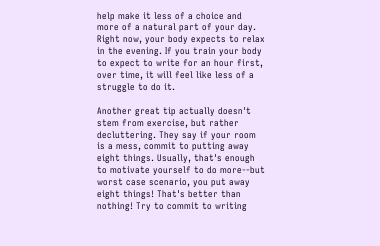help make it less of a choice and more of a natural part of your day. Right now, your body expects to relax in the evening. If you train your body to expect to write for an hour first, over time, it will feel like less of a struggle to do it.

Another great tip actually doesn't stem from exercise, but rather decluttering. They say if your room is a mess, commit to putting away eight things. Usually, that's enough to motivate yourself to do more--but worst case scenario, you put away eight things! That's better than nothing! Try to commit to writing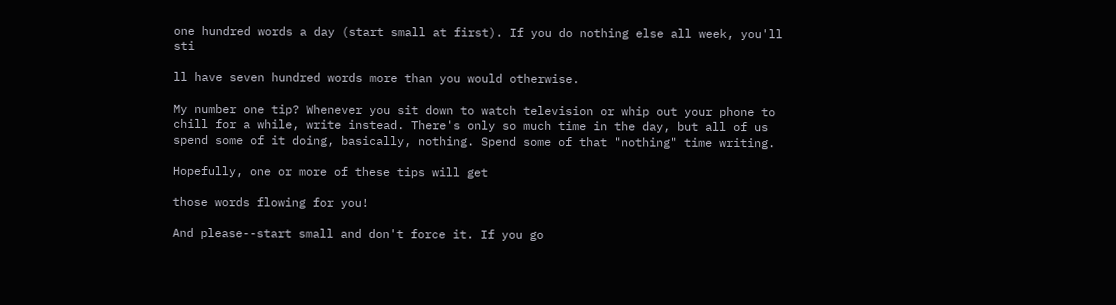one hundred words a day (start small at first). If you do nothing else all week, you'll sti

ll have seven hundred words more than you would otherwise.

My number one tip? Whenever you sit down to watch television or whip out your phone to chill for a while, write instead. There's only so much time in the day, but all of us spend some of it doing, basically, nothing. Spend some of that "nothing" time writing.

Hopefully, one or more of these tips will get

those words flowing for you!

And please--start small and don't force it. If you go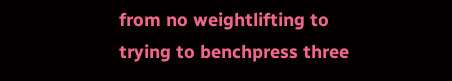from no weightlifting to trying to benchpress three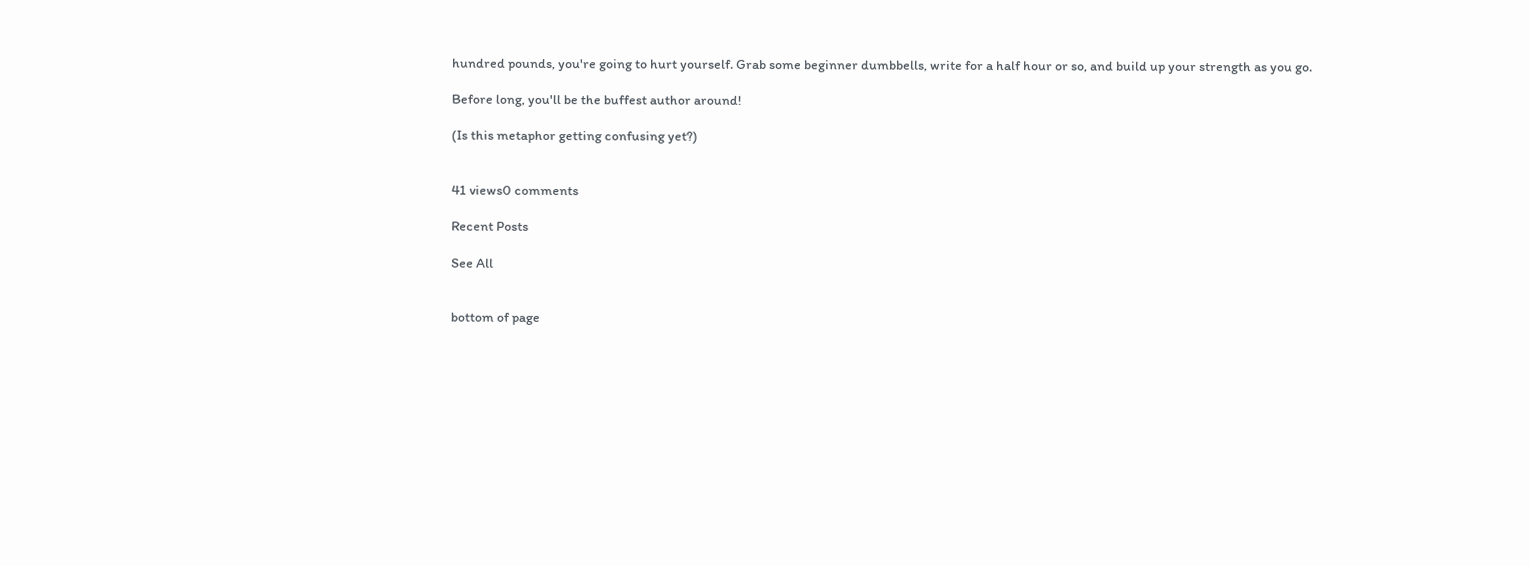hundred pounds, you're going to hurt yourself. Grab some beginner dumbbells, write for a half hour or so, and build up your strength as you go.

Before long, you'll be the buffest author around!

(Is this metaphor getting confusing yet?)


41 views0 comments

Recent Posts

See All


bottom of page